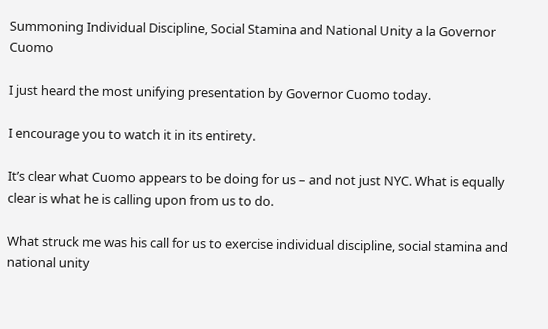Summoning Individual Discipline, Social Stamina and National Unity a la Governor Cuomo

I just heard the most unifying presentation by Governor Cuomo today.

I encourage you to watch it in its entirety.

It’s clear what Cuomo appears to be doing for us – and not just NYC. What is equally clear is what he is calling upon from us to do.

What struck me was his call for us to exercise individual discipline, social stamina and national unity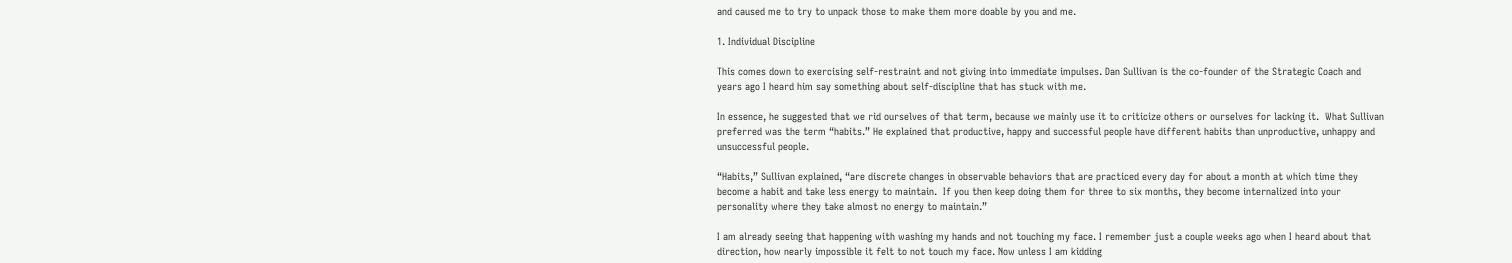and caused me to try to unpack those to make them more doable by you and me.

1. Individual Discipline

This comes down to exercising self-restraint and not giving into immediate impulses. Dan Sullivan is the co-founder of the Strategic Coach and years ago I heard him say something about self-discipline that has stuck with me.

In essence, he suggested that we rid ourselves of that term, because we mainly use it to criticize others or ourselves for lacking it.  What Sullivan preferred was the term “habits.” He explained that productive, happy and successful people have different habits than unproductive, unhappy and unsuccessful people.

“Habits,” Sullivan explained, “are discrete changes in observable behaviors that are practiced every day for about a month at which time they become a habit and take less energy to maintain.  If you then keep doing them for three to six months, they become internalized into your personality where they take almost no energy to maintain.”

I am already seeing that happening with washing my hands and not touching my face. I remember just a couple weeks ago when I heard about that direction, how nearly impossible it felt to not touch my face. Now unless I am kidding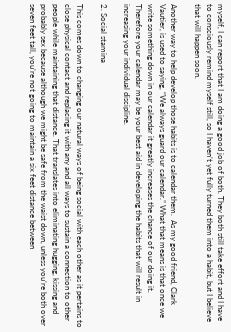myself, I can report that I am doing a good job of both. They both still take effort and I have to consciously remind myself still, so I haven’t yet fully turned them into a habit, but I believe that will happen soon.

Another way to help develop those habits is to calendar them.  As my good friend, Clark Vautier, is used to saying, “We always guard our calendar.” What that means is that once we write something down in our calendar it greatly increases the chance of our doing it.  Therefore your calendar may be your best aid in developing the habits that will result in increasing your individual discipline.

2. Social stamina

This comes down to changing our natural ways of being social with each other as it pertains to close physical contact and replacing it with any and all ways to sustain a connection to other people while maintaining that distance. That translates into eliminating hugging, kissing and probably sex because although we might be safe from the waist down, unless you’re both over seven feet tall, you’re not going to maintain a six feet distance between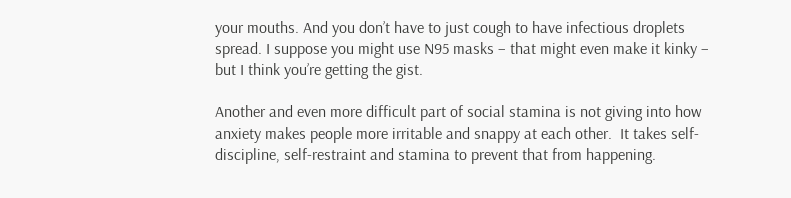your mouths. And you don’t have to just cough to have infectious droplets spread. I suppose you might use N95 masks – that might even make it kinky – but I think you’re getting the gist.

Another and even more difficult part of social stamina is not giving into how anxiety makes people more irritable and snappy at each other.  It takes self-discipline, self-restraint and stamina to prevent that from happening.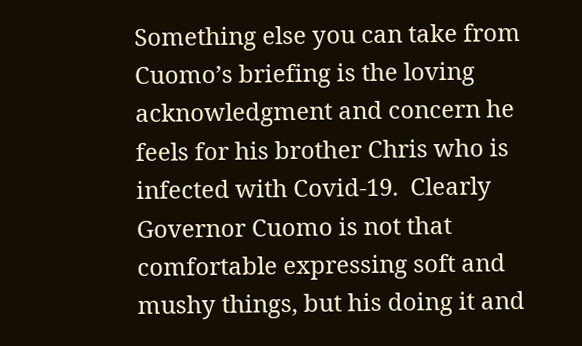Something else you can take from Cuomo’s briefing is the loving acknowledgment and concern he feels for his brother Chris who is infected with Covid-19.  Clearly Governor Cuomo is not that comfortable expressing soft and mushy things, but his doing it and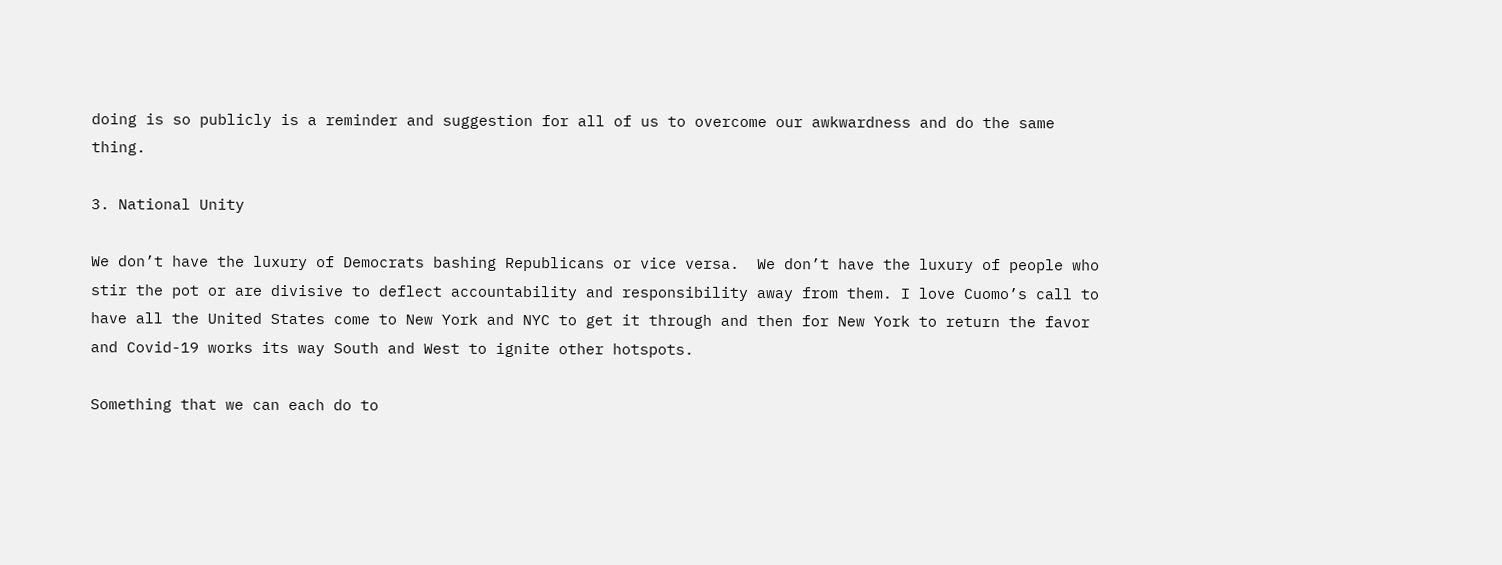doing is so publicly is a reminder and suggestion for all of us to overcome our awkwardness and do the same thing.

3. National Unity

We don’t have the luxury of Democrats bashing Republicans or vice versa.  We don’t have the luxury of people who stir the pot or are divisive to deflect accountability and responsibility away from them. I love Cuomo’s call to have all the United States come to New York and NYC to get it through and then for New York to return the favor and Covid-19 works its way South and West to ignite other hotspots.

Something that we can each do to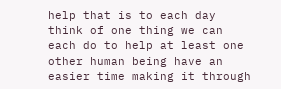help that is to each day think of one thing we can each do to help at least one other human being have an easier time making it through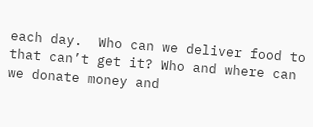each day.  Who can we deliver food to that can’t get it? Who and where can we donate money and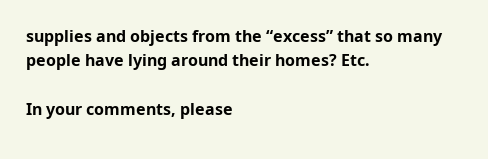supplies and objects from the “excess” that so many people have lying around their homes? Etc.

In your comments, please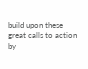build upon these great calls to action by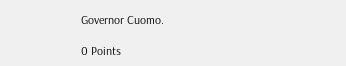Governor Cuomo.

0 Points